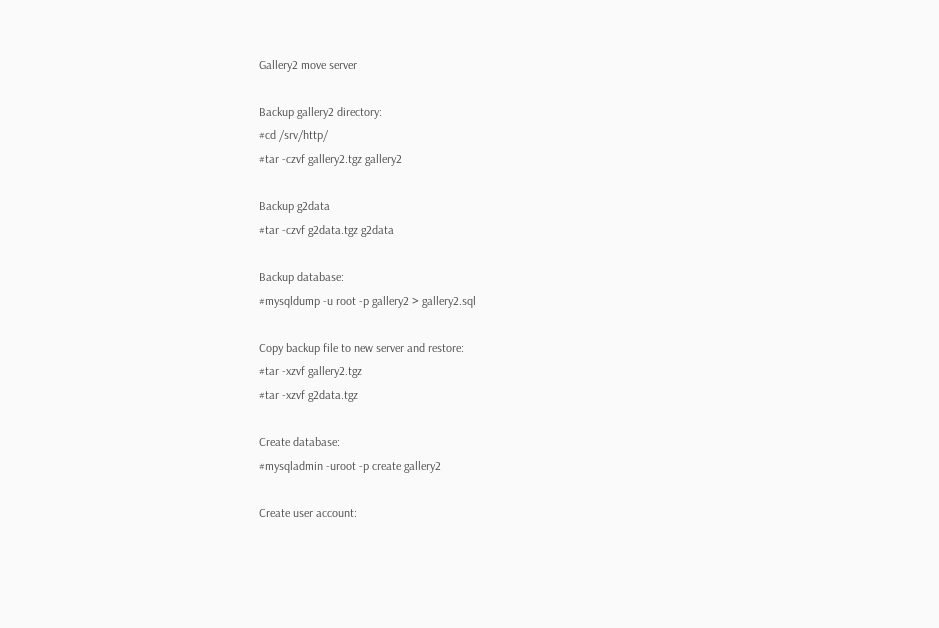Gallery2 move server

Backup gallery2 directory:
#cd /srv/http/
#tar -czvf gallery2.tgz gallery2

Backup g2data
#tar -czvf g2data.tgz g2data

Backup database:
#mysqldump -u root -p gallery2 > gallery2.sql

Copy backup file to new server and restore:
#tar -xzvf gallery2.tgz
#tar -xzvf g2data.tgz

Create database:
#mysqladmin -uroot -p create gallery2

Create user account: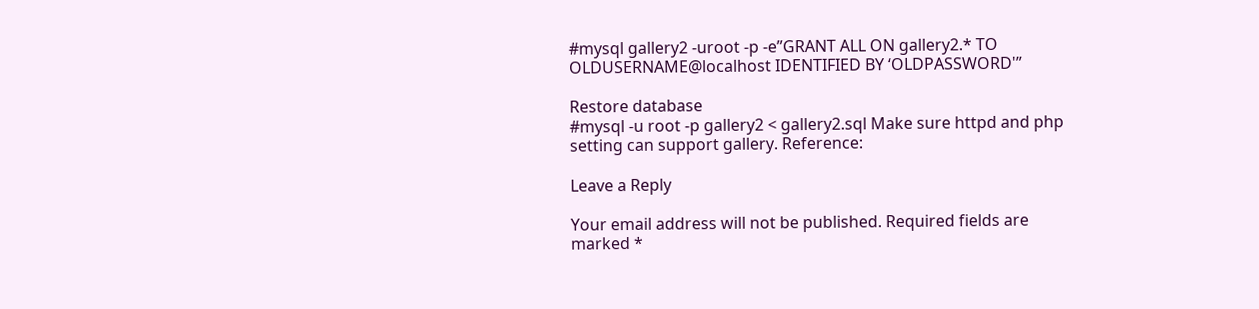#mysql gallery2 -uroot -p -e”GRANT ALL ON gallery2.* TO OLDUSERNAME@localhost IDENTIFIED BY ‘OLDPASSWORD'”

Restore database
#mysql -u root -p gallery2 < gallery2.sql Make sure httpd and php setting can support gallery. Reference:

Leave a Reply

Your email address will not be published. Required fields are marked *